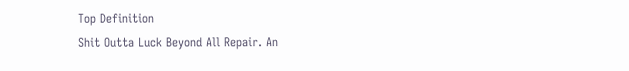Top Definition
Shit Outta Luck Beyond All Repair. An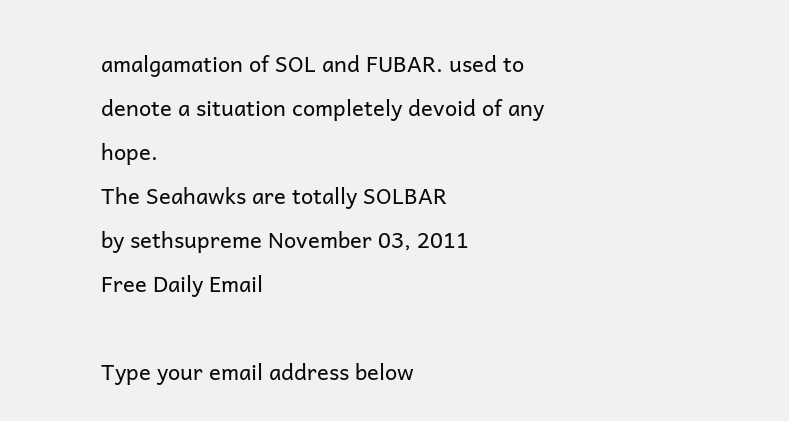amalgamation of SOL and FUBAR. used to denote a situation completely devoid of any hope.
The Seahawks are totally SOLBAR
by sethsupreme November 03, 2011
Free Daily Email

Type your email address below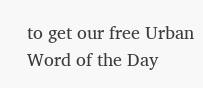to get our free Urban Word of the Day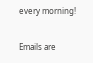every morning!

Emails are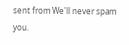sent from We'll never spam you.